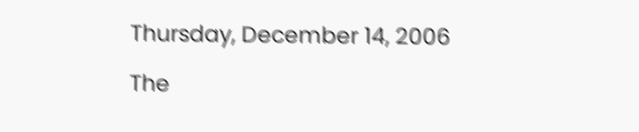Thursday, December 14, 2006

The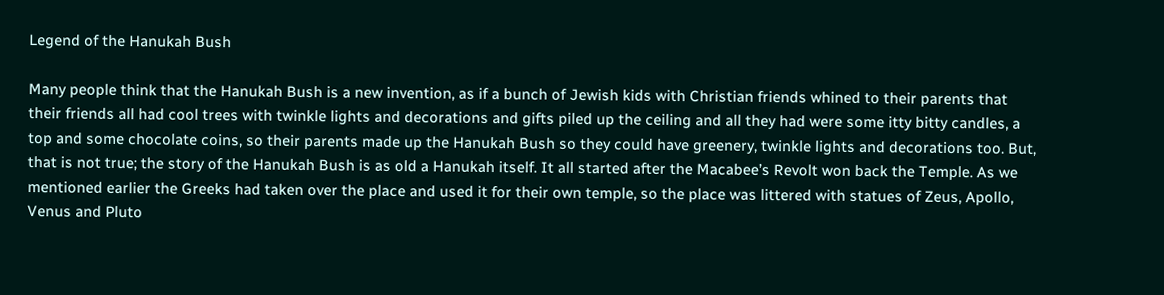Legend of the Hanukah Bush

Many people think that the Hanukah Bush is a new invention, as if a bunch of Jewish kids with Christian friends whined to their parents that their friends all had cool trees with twinkle lights and decorations and gifts piled up the ceiling and all they had were some itty bitty candles, a top and some chocolate coins, so their parents made up the Hanukah Bush so they could have greenery, twinkle lights and decorations too. But, that is not true; the story of the Hanukah Bush is as old a Hanukah itself. It all started after the Macabee’s Revolt won back the Temple. As we mentioned earlier the Greeks had taken over the place and used it for their own temple, so the place was littered with statues of Zeus, Apollo, Venus and Pluto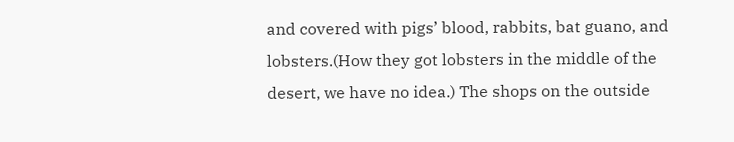and covered with pigs’ blood, rabbits, bat guano, and lobsters.(How they got lobsters in the middle of the desert, we have no idea.) The shops on the outside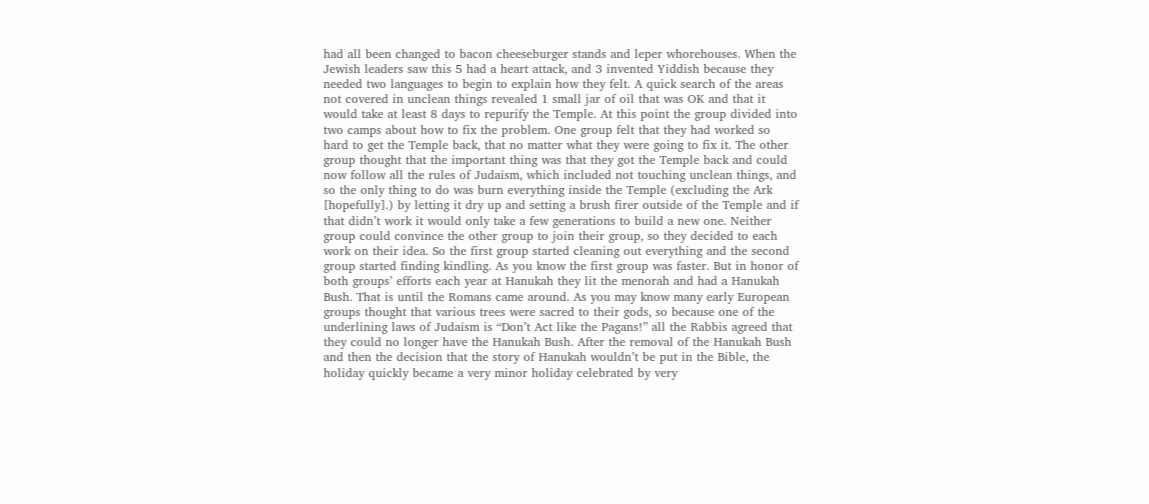had all been changed to bacon cheeseburger stands and leper whorehouses. When the Jewish leaders saw this 5 had a heart attack, and 3 invented Yiddish because they needed two languages to begin to explain how they felt. A quick search of the areas not covered in unclean things revealed 1 small jar of oil that was OK and that it would take at least 8 days to repurify the Temple. At this point the group divided into two camps about how to fix the problem. One group felt that they had worked so hard to get the Temple back, that no matter what they were going to fix it. The other group thought that the important thing was that they got the Temple back and could now follow all the rules of Judaism, which included not touching unclean things, and so the only thing to do was burn everything inside the Temple (excluding the Ark [hopefully].) by letting it dry up and setting a brush firer outside of the Temple and if that didn’t work it would only take a few generations to build a new one. Neither group could convince the other group to join their group, so they decided to each work on their idea. So the first group started cleaning out everything and the second group started finding kindling. As you know the first group was faster. But in honor of both groups’ efforts each year at Hanukah they lit the menorah and had a Hanukah Bush. That is until the Romans came around. As you may know many early European groups thought that various trees were sacred to their gods, so because one of the underlining laws of Judaism is “Don’t Act like the Pagans!” all the Rabbis agreed that they could no longer have the Hanukah Bush. After the removal of the Hanukah Bush and then the decision that the story of Hanukah wouldn’t be put in the Bible, the holiday quickly became a very minor holiday celebrated by very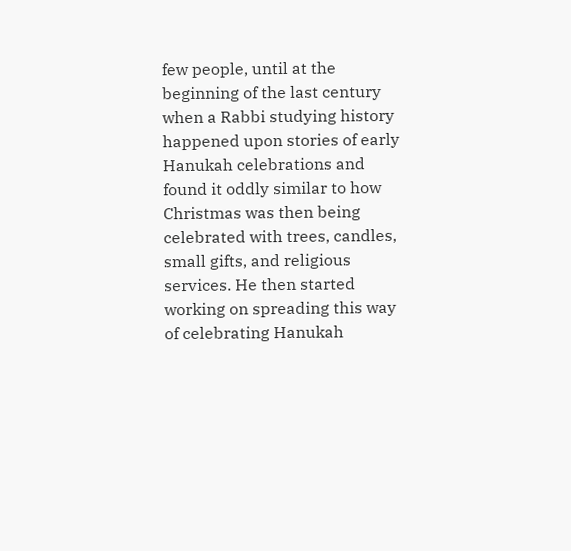few people, until at the beginning of the last century when a Rabbi studying history happened upon stories of early Hanukah celebrations and found it oddly similar to how Christmas was then being celebrated with trees, candles, small gifts, and religious services. He then started working on spreading this way of celebrating Hanukah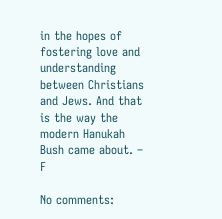in the hopes of fostering love and understanding between Christians and Jews. And that is the way the modern Hanukah Bush came about. – F

No comments: